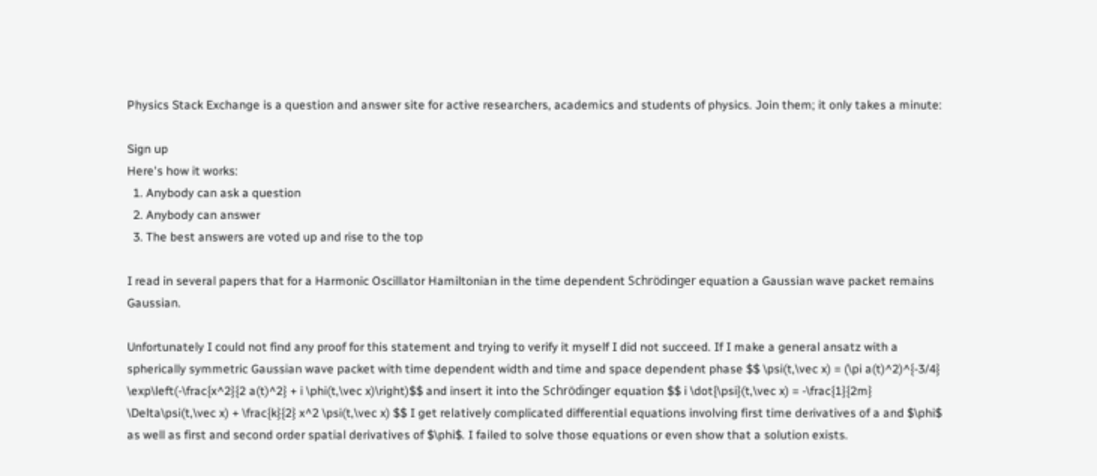Physics Stack Exchange is a question and answer site for active researchers, academics and students of physics. Join them; it only takes a minute:

Sign up
Here's how it works:
  1. Anybody can ask a question
  2. Anybody can answer
  3. The best answers are voted up and rise to the top

I read in several papers that for a Harmonic Oscillator Hamiltonian in the time dependent Schrödinger equation a Gaussian wave packet remains Gaussian.

Unfortunately I could not find any proof for this statement and trying to verify it myself I did not succeed. If I make a general ansatz with a spherically symmetric Gaussian wave packet with time dependent width and time and space dependent phase $$ \psi(t,\vec x) = (\pi a(t)^2)^{-3/4} \exp\left(-\frac{x^2}{2 a(t)^2} + i \phi(t,\vec x)\right)$$ and insert it into the Schrödinger equation $$ i \dot{\psi}(t,\vec x) = -\frac{1}{2m} \Delta\psi(t,\vec x) + \frac{k}{2} x^2 \psi(t,\vec x) $$ I get relatively complicated differential equations involving first time derivatives of a and $\phi$ as well as first and second order spatial derivatives of $\phi$. I failed to solve those equations or even show that a solution exists.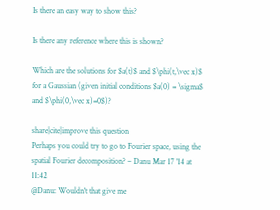Is there an easy way to show this?

Is there any reference where this is shown?

Which are the solutions for $a(t)$ and $\phi(t,\vec x)$ for a Gaussian (given initial conditions $a(0) = \sigma$ and $\phi(0,\vec x)=0$)?

share|cite|improve this question
Perhaps you could try to go to Fourier space, using the spatial Fourier decomposition? – Danu Mar 17 '14 at 11:42
@Danu: Wouldn't that give me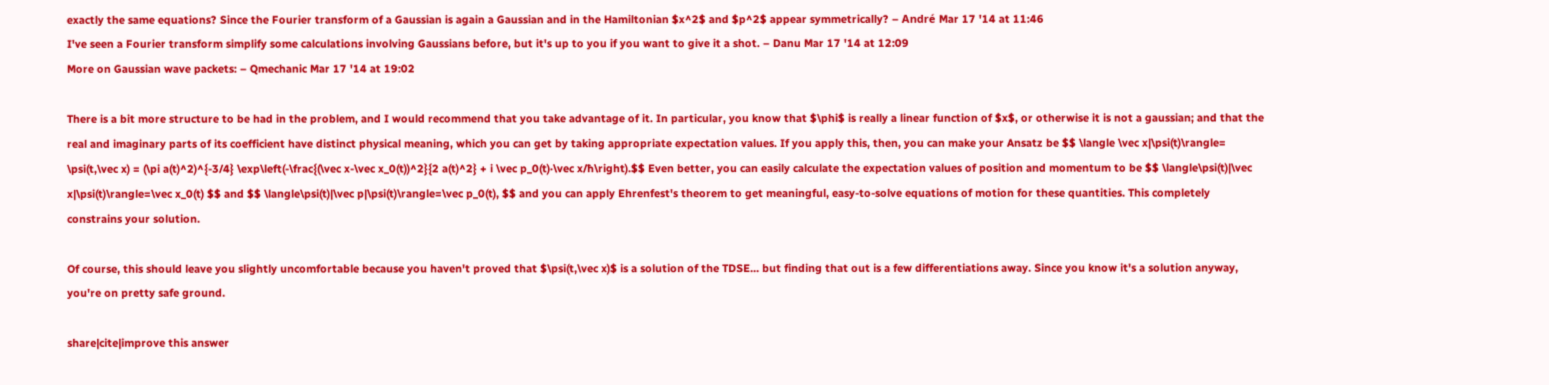exactly the same equations? Since the Fourier transform of a Gaussian is again a Gaussian and in the Hamiltonian $x^2$ and $p^2$ appear symmetrically? – André Mar 17 '14 at 11:46
I've seen a Fourier transform simplify some calculations involving Gaussians before, but it's up to you if you want to give it a shot. – Danu Mar 17 '14 at 12:09
More on Gaussian wave packets: – Qmechanic Mar 17 '14 at 19:02

There is a bit more structure to be had in the problem, and I would recommend that you take advantage of it. In particular, you know that $\phi$ is really a linear function of $x$, or otherwise it is not a gaussian; and that the real and imaginary parts of its coefficient have distinct physical meaning, which you can get by taking appropriate expectation values. If you apply this, then, you can make your Ansatz be $$ \langle \vec x|\psi(t)\rangle= \psi(t,\vec x) = (\pi a(t)^2)^{-3/4} \exp\left(-\frac{(\vec x-\vec x_0(t))^2}{2 a(t)^2} + i \vec p_0(t)·\vec x/ħ\right).$$ Even better, you can easily calculate the expectation values of position and momentum to be $$ \langle\psi(t)|\vec x|\psi(t)\rangle=\vec x_0(t) $$ and $$ \langle\psi(t)|\vec p|\psi(t)\rangle=\vec p_0(t), $$ and you can apply Ehrenfest's theorem to get meaningful, easy-to-solve equations of motion for these quantities. This completely constrains your solution.

Of course, this should leave you slightly uncomfortable because you haven't proved that $\psi(t,\vec x)$ is a solution of the TDSE... but finding that out is a few differentiations away. Since you know it's a solution anyway, you're on pretty safe ground.

share|cite|improve this answer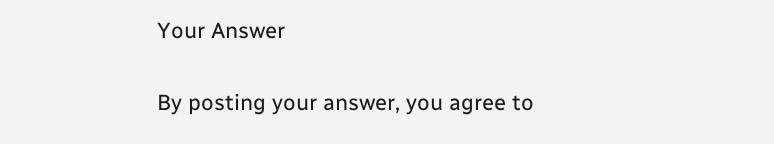Your Answer


By posting your answer, you agree to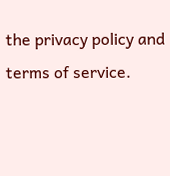the privacy policy and terms of service.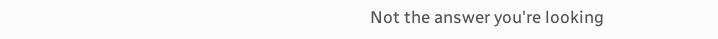Not the answer you're looking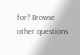for? Browse other questions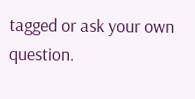tagged or ask your own question.